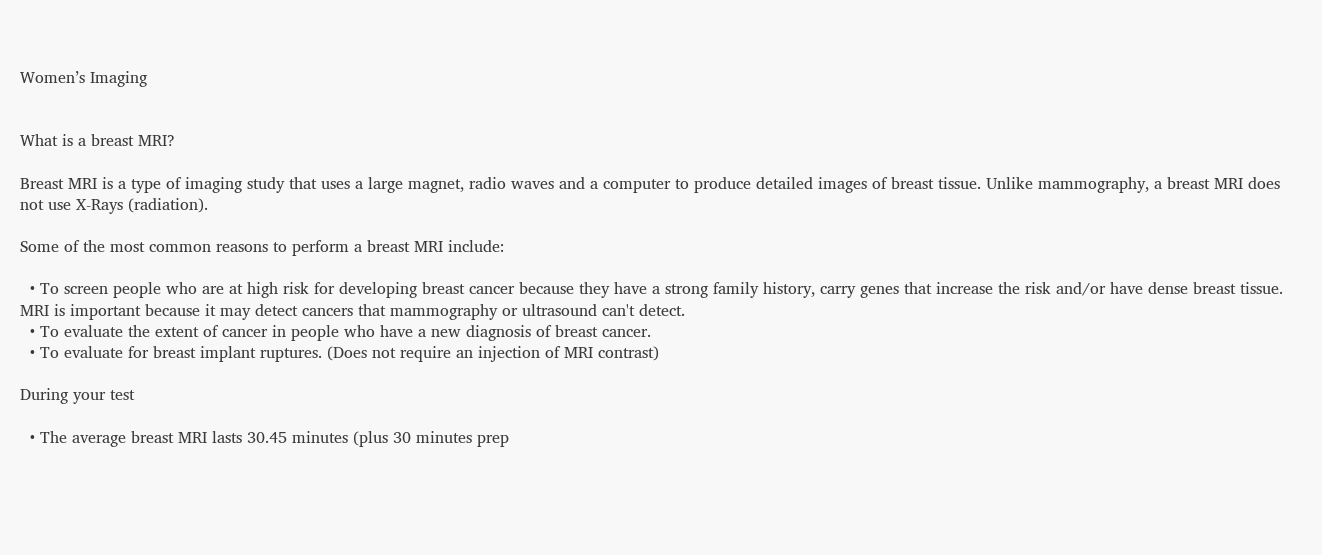Women’s Imaging


What is a breast MRI?

Breast MRI is a type of imaging study that uses a large magnet, radio waves and a computer to produce detailed images of breast tissue. Unlike mammography, a breast MRI does not use X-Rays (radiation).

Some of the most common reasons to perform a breast MRI include:

  • To screen people who are at high risk for developing breast cancer because they have a strong family history, carry genes that increase the risk and/or have dense breast tissue. MRI is important because it may detect cancers that mammography or ultrasound can't detect.
  • To evaluate the extent of cancer in people who have a new diagnosis of breast cancer.
  • To evaluate for breast implant ruptures. (Does not require an injection of MRI contrast)

During your test

  • The average breast MRI lasts 30.45 minutes (plus 30 minutes prep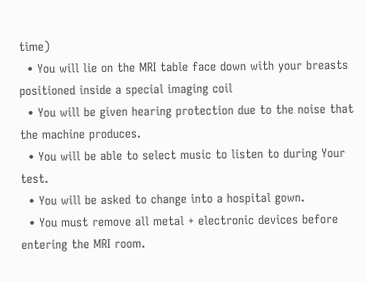time)
  • You will lie on the MRI table face down with your breasts positioned inside a special imaging coil
  • You will be given hearing protection due to the noise that the machine produces.
  • You will be able to select music to listen to during Your test.
  • You will be asked to change into a hospital gown.
  • You must remove all metal + electronic devices before entering the MRI room.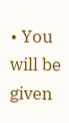• You will be given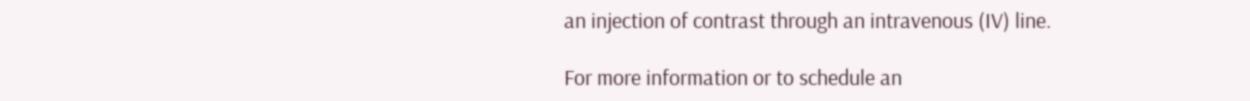an injection of contrast through an intravenous (IV) line.

For more information or to schedule an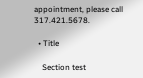appointment, please call 317.421.5678.

  • Title

    Section test